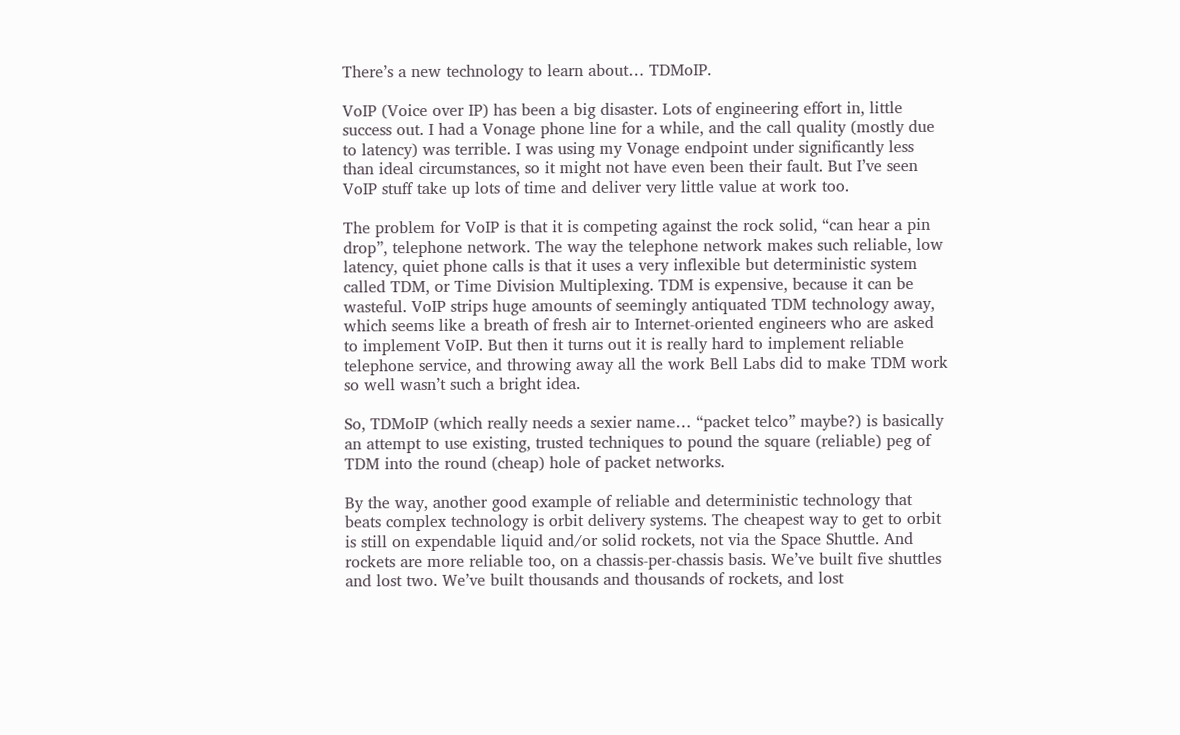There’s a new technology to learn about… TDMoIP.

VoIP (Voice over IP) has been a big disaster. Lots of engineering effort in, little success out. I had a Vonage phone line for a while, and the call quality (mostly due to latency) was terrible. I was using my Vonage endpoint under significantly less than ideal circumstances, so it might not have even been their fault. But I’ve seen VoIP stuff take up lots of time and deliver very little value at work too.

The problem for VoIP is that it is competing against the rock solid, “can hear a pin drop”, telephone network. The way the telephone network makes such reliable, low latency, quiet phone calls is that it uses a very inflexible but deterministic system called TDM, or Time Division Multiplexing. TDM is expensive, because it can be wasteful. VoIP strips huge amounts of seemingly antiquated TDM technology away, which seems like a breath of fresh air to Internet-oriented engineers who are asked to implement VoIP. But then it turns out it is really hard to implement reliable telephone service, and throwing away all the work Bell Labs did to make TDM work so well wasn’t such a bright idea.

So, TDMoIP (which really needs a sexier name… “packet telco” maybe?) is basically an attempt to use existing, trusted techniques to pound the square (reliable) peg of TDM into the round (cheap) hole of packet networks.

By the way, another good example of reliable and deterministic technology that beats complex technology is orbit delivery systems. The cheapest way to get to orbit is still on expendable liquid and/or solid rockets, not via the Space Shuttle. And rockets are more reliable too, on a chassis-per-chassis basis. We’ve built five shuttles and lost two. We’ve built thousands and thousands of rockets, and lost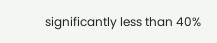significantly less than 40%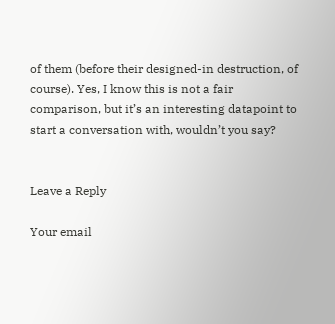of them (before their designed-in destruction, of course). Yes, I know this is not a fair comparison, but it’s an interesting datapoint to start a conversation with, wouldn’t you say?


Leave a Reply

Your email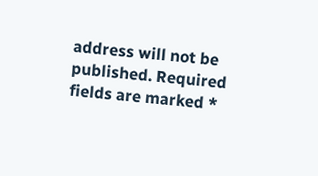address will not be published. Required fields are marked *